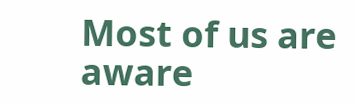Most of us are aware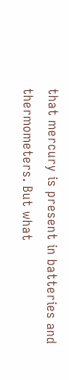that mercury is present in batteries and thermometers. But what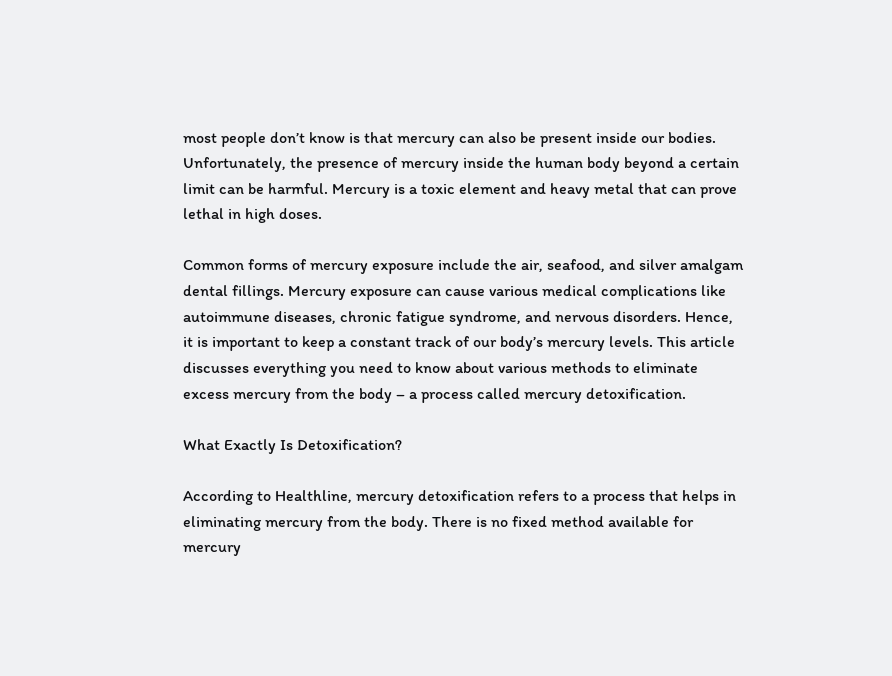most people don’t know is that mercury can also be present inside our bodies. Unfortunately, the presence of mercury inside the human body beyond a certain limit can be harmful. Mercury is a toxic element and heavy metal that can prove lethal in high doses.

Common forms of mercury exposure include the air, seafood, and silver amalgam dental fillings. Mercury exposure can cause various medical complications like autoimmune diseases, chronic fatigue syndrome, and nervous disorders. Hence, it is important to keep a constant track of our body’s mercury levels. This article discusses everything you need to know about various methods to eliminate excess mercury from the body – a process called mercury detoxification.

What Exactly Is Detoxification?

According to Healthline, mercury detoxification refers to a process that helps in eliminating mercury from the body. There is no fixed method available for mercury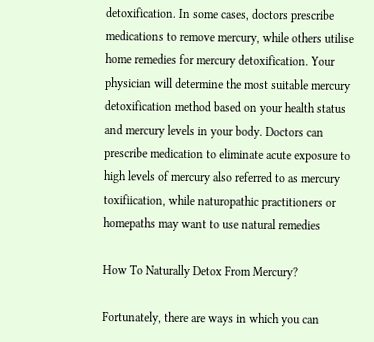detoxification. In some cases, doctors prescribe medications to remove mercury, while others utilise home remedies for mercury detoxification. Your physician will determine the most suitable mercury detoxification method based on your health status and mercury levels in your body. Doctors can prescribe medication to eliminate acute exposure to high levels of mercury also referred to as mercury toxifiication, while naturopathic practitioners or homepaths may want to use natural remedies

How To Naturally Detox From Mercury?

Fortunately, there are ways in which you can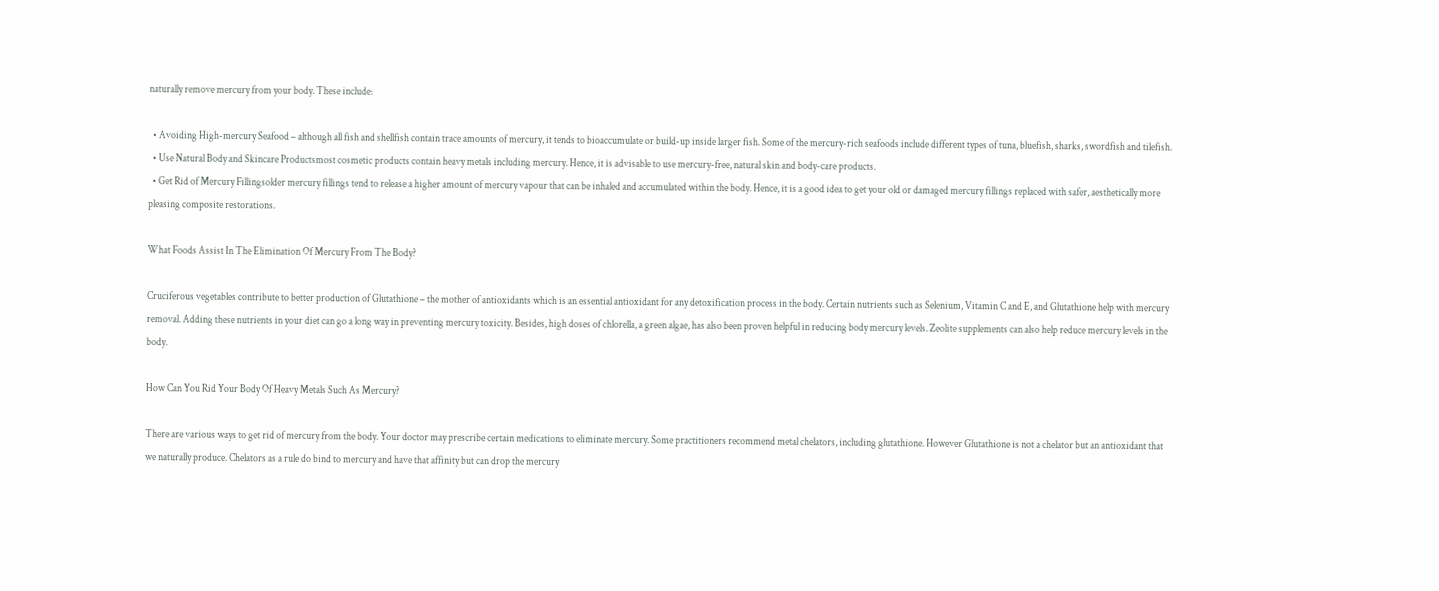naturally remove mercury from your body. These include:

  • Avoiding High-mercury Seafood – although all fish and shellfish contain trace amounts of mercury, it tends to bioaccumulate or build-up inside larger fish. Some of the mercury-rich seafoods include different types of tuna, bluefish, sharks, swordfish and tilefish.
  • Use Natural Body and Skincare Productsmost cosmetic products contain heavy metals including mercury. Hence, it is advisable to use mercury-free, natural skin and body-care products.
  • Get Rid of Mercury Fillingsolder mercury fillings tend to release a higher amount of mercury vapour that can be inhaled and accumulated within the body. Hence, it is a good idea to get your old or damaged mercury fillings replaced with safer, aesthetically more pleasing composite restorations.

What Foods Assist In The Elimination Of Mercury From The Body?

Cruciferous vegetables contribute to better production of Glutathione – the mother of antioxidants which is an essential antioxidant for any detoxification process in the body. Certain nutrients such as Selenium, Vitamin C and E, and Glutathione help with mercury removal. Adding these nutrients in your diet can go a long way in preventing mercury toxicity. Besides, high doses of chlorella, a green algae, has also been proven helpful in reducing body mercury levels. Zeolite supplements can also help reduce mercury levels in the body.

How Can You Rid Your Body Of Heavy Metals Such As Mercury?

There are various ways to get rid of mercury from the body. Your doctor may prescribe certain medications to eliminate mercury. Some practitioners recommend metal chelators, including glutathione. However Glutathione is not a chelator but an antioxidant that we naturally produce. Chelators as a rule do bind to mercury and have that affinity but can drop the mercury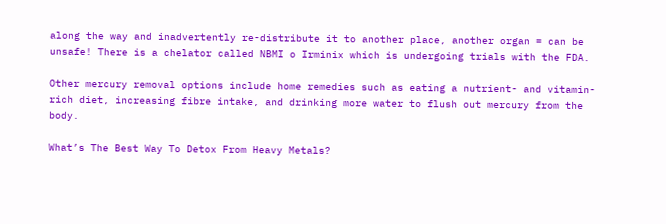along the way and inadvertently re-distribute it to another place, another organ = can be unsafe! There is a chelator called NBMI o Irminix which is undergoing trials with the FDA.

Other mercury removal options include home remedies such as eating a nutrient- and vitamin-rich diet, increasing fibre intake, and drinking more water to flush out mercury from the body.

What’s The Best Way To Detox From Heavy Metals?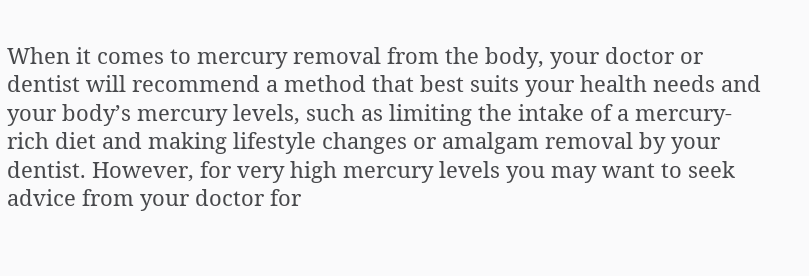When it comes to mercury removal from the body, your doctor or dentist will recommend a method that best suits your health needs and your body’s mercury levels, such as limiting the intake of a mercury-rich diet and making lifestyle changes or amalgam removal by your dentist. However, for very high mercury levels you may want to seek advice from your doctor for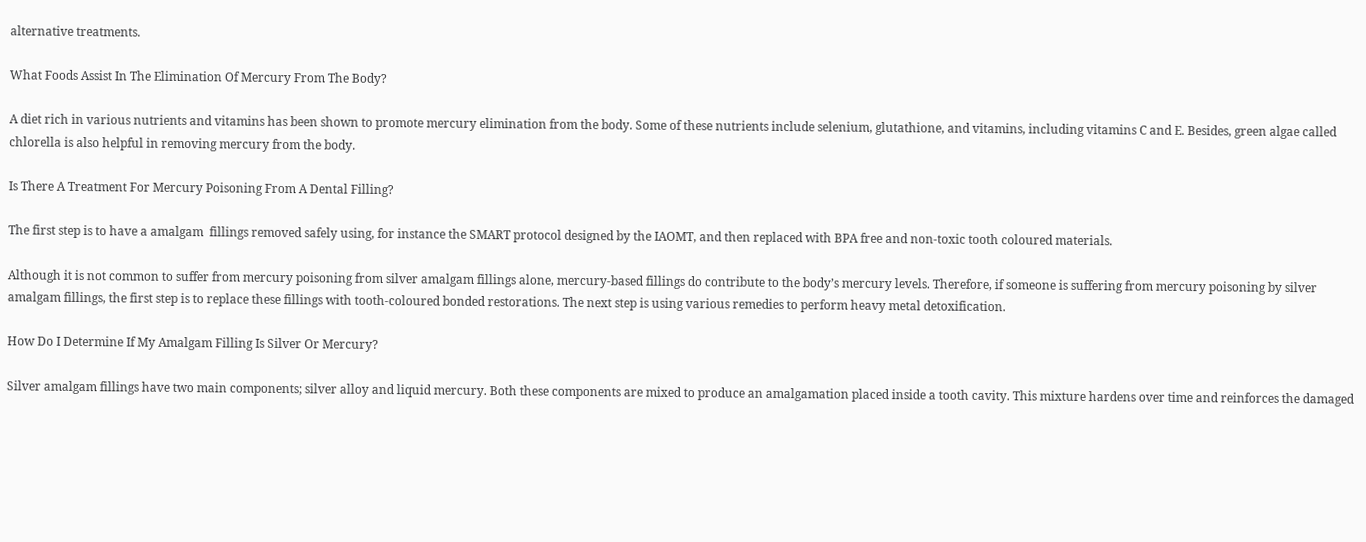alternative treatments.

What Foods Assist In The Elimination Of Mercury From The Body?

A diet rich in various nutrients and vitamins has been shown to promote mercury elimination from the body. Some of these nutrients include selenium, glutathione, and vitamins, including vitamins C and E. Besides, green algae called chlorella is also helpful in removing mercury from the body.

Is There A Treatment For Mercury Poisoning From A Dental Filling?

The first step is to have a amalgam  fillings removed safely using, for instance the SMART protocol designed by the IAOMT, and then replaced with BPA free and non-toxic tooth coloured materials.

Although it is not common to suffer from mercury poisoning from silver amalgam fillings alone, mercury-based fillings do contribute to the body’s mercury levels. Therefore, if someone is suffering from mercury poisoning by silver amalgam fillings, the first step is to replace these fillings with tooth-coloured bonded restorations. The next step is using various remedies to perform heavy metal detoxification.

How Do I Determine If My Amalgam Filling Is Silver Or Mercury?

Silver amalgam fillings have two main components; silver alloy and liquid mercury. Both these components are mixed to produce an amalgamation placed inside a tooth cavity. This mixture hardens over time and reinforces the damaged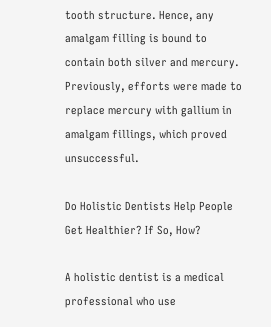tooth structure. Hence, any amalgam filling is bound to contain both silver and mercury. Previously, efforts were made to replace mercury with gallium in amalgam fillings, which proved unsuccessful.

Do Holistic Dentists Help People Get Healthier? If So, How?

A holistic dentist is a medical professional who use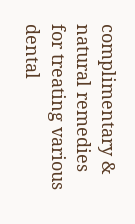complimentary & natural remedies for treating various dental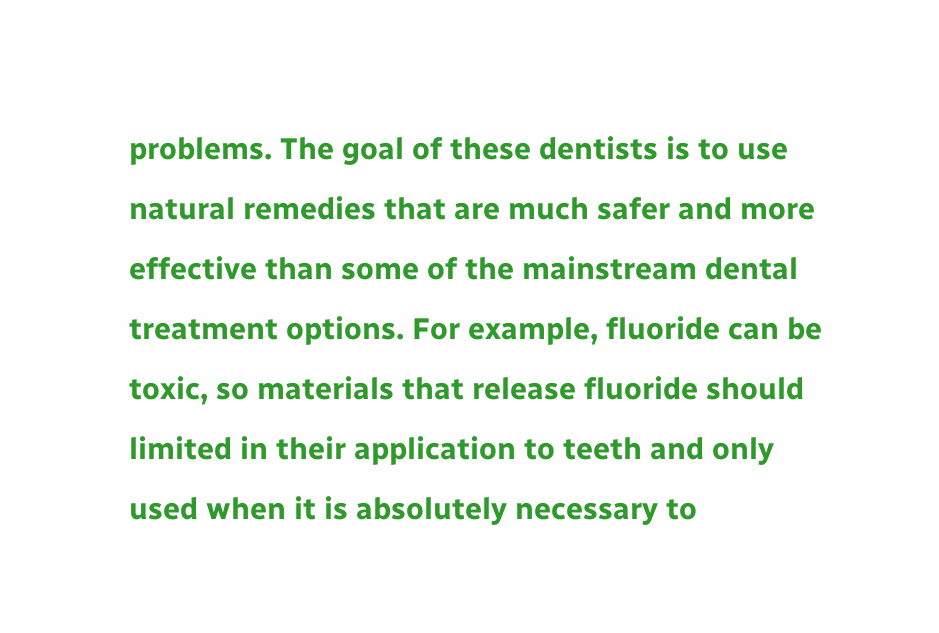problems. The goal of these dentists is to use natural remedies that are much safer and more effective than some of the mainstream dental treatment options. For example, fluoride can be toxic, so materials that release fluoride should limited in their application to teeth and only used when it is absolutely necessary to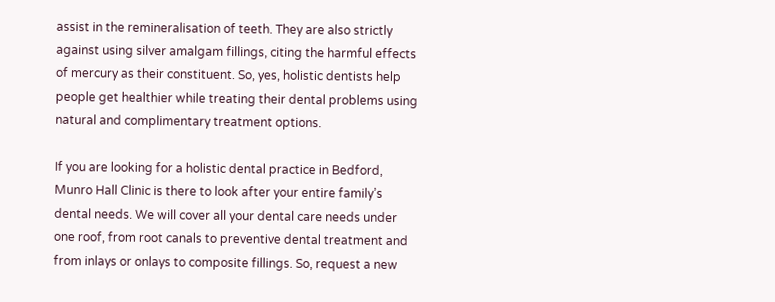assist in the remineralisation of teeth. They are also strictly against using silver amalgam fillings, citing the harmful effects of mercury as their constituent. So, yes, holistic dentists help people get healthier while treating their dental problems using natural and complimentary treatment options.

If you are looking for a holistic dental practice in Bedford, Munro Hall Clinic is there to look after your entire family’s dental needs. We will cover all your dental care needs under one roof, from root canals to preventive dental treatment and from inlays or onlays to composite fillings. So, request a new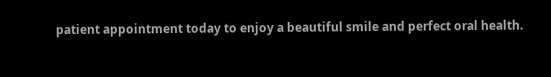patient appointment today to enjoy a beautiful smile and perfect oral health.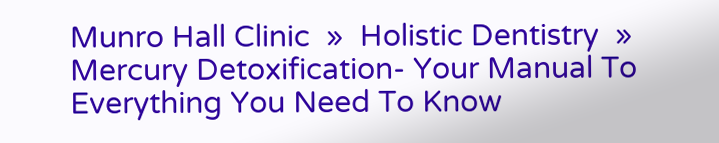Munro Hall Clinic  »  Holistic Dentistry  »  Mercury Detoxification- Your Manual To Everything You Need To Know